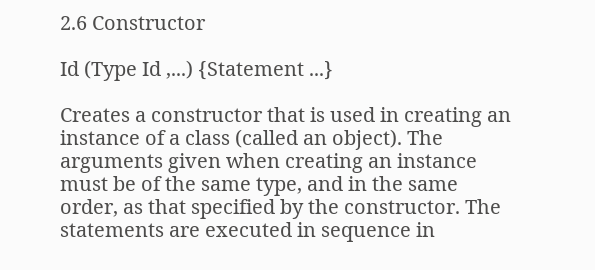2.6 Constructor

Id (Type Id ,...) {Statement ...}

Creates a constructor that is used in creating an instance of a class (called an object). The arguments given when creating an instance must be of the same type, and in the same order, as that specified by the constructor. The statements are executed in sequence in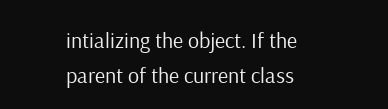intializing the object. If the parent of the current class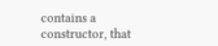contains a constructor, that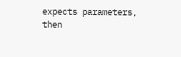expects parameters, then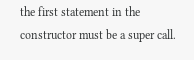the first statement in the constructor must be a super call.